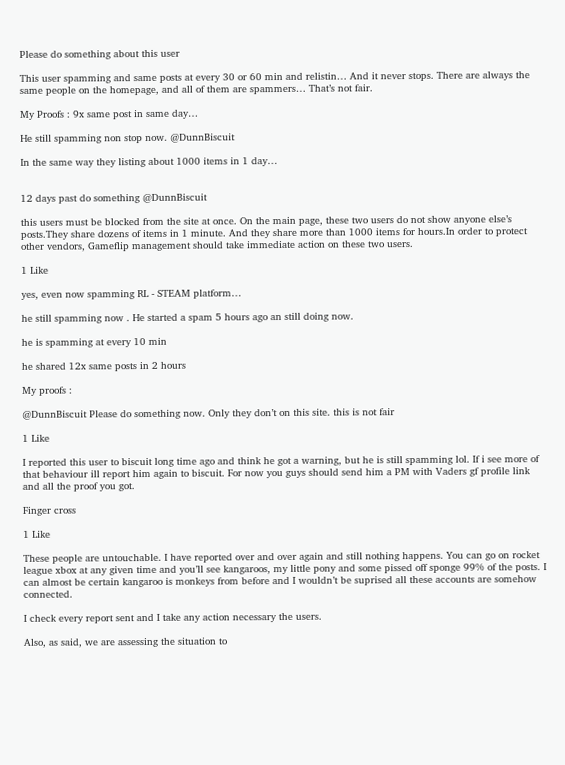Please do something about this user

This user spamming and same posts at every 30 or 60 min and relistin… And it never stops. There are always the same people on the homepage, and all of them are spammers… That’s not fair.

My Proofs : 9x same post in same day…

He still spamming non stop now. @DunnBiscuit

In the same way they listing about 1000 items in 1 day…


12 days past do something @DunnBiscuit

this users must be blocked from the site at once. On the main page, these two users do not show anyone else’s posts.They share dozens of items in 1 minute. And they share more than 1000 items for hours.In order to protect other vendors, Gameflip management should take immediate action on these two users.

1 Like

yes, even now spamming RL - STEAM platform…

he still spamming now . He started a spam 5 hours ago an still doing now.

he is spamming at every 10 min

he shared 12x same posts in 2 hours

My proofs :

@DunnBiscuit Please do something now. Only they don’t on this site. this is not fair

1 Like

I reported this user to biscuit long time ago and think he got a warning, but he is still spamming lol. If i see more of that behaviour ill report him again to biscuit. For now you guys should send him a PM with Vaders gf profile link and all the proof you got.

Finger cross

1 Like

These people are untouchable. I have reported over and over again and still nothing happens. You can go on rocket league xbox at any given time and you’ll see kangaroos, my little pony and some pissed off sponge 99% of the posts. I can almost be certain kangaroo is monkeys from before and I wouldn’t be suprised all these accounts are somehow connected.

I check every report sent and I take any action necessary the users.

Also, as said, we are assessing the situation to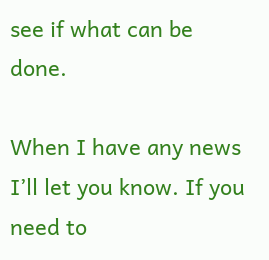see if what can be done.

When I have any news I’ll let you know. If you need to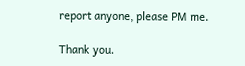report anyone, please PM me.

Thank you.